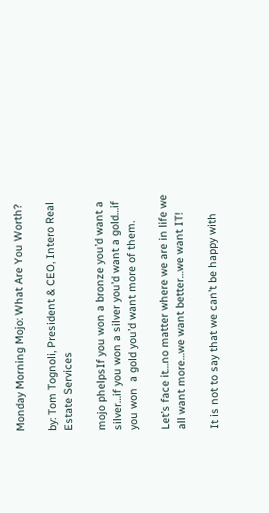Monday Morning Mojo: What Are You Worth?

by: Tom Tognoli, President & CEO, Intero Real Estate Services

mojo phelpsIf you won a bronze you’d want a silver…if you won a silver you’d want a gold…if you won  a gold you’d want more of them.

Let’s face it…no matter where we are in life we all want more…we want better…we want IT!

It is not to say that we can’t be happy with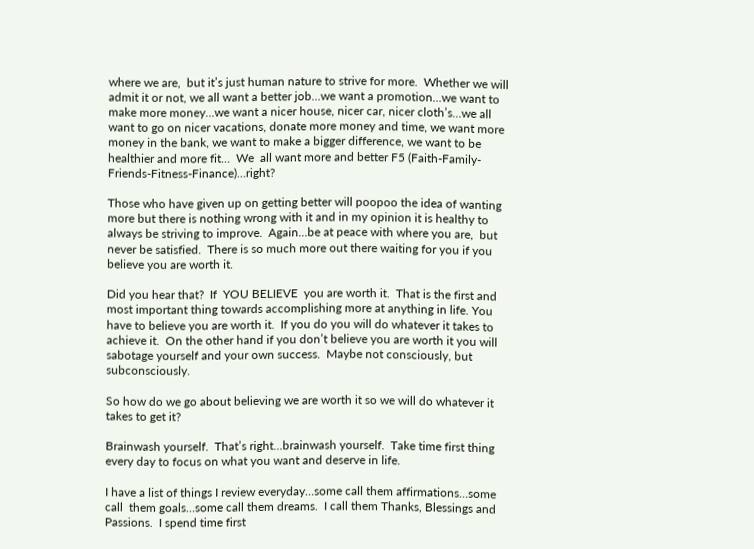where we are,  but it’s just human nature to strive for more.  Whether we will admit it or not, we all want a better job…we want a promotion…we want to make more money…we want a nicer house, nicer car, nicer cloth’s…we all want to go on nicer vacations, donate more money and time, we want more money in the bank, we want to make a bigger difference, we want to be healthier and more fit…  We  all want more and better F5 (Faith-Family-Friends-Fitness-Finance)…right?

Those who have given up on getting better will poopoo the idea of wanting more but there is nothing wrong with it and in my opinion it is healthy to always be striving to improve.  Again…be at peace with where you are,  but never be satisfied.  There is so much more out there waiting for you if you believe you are worth it.

Did you hear that?  If  YOU BELIEVE  you are worth it.  That is the first and most important thing towards accomplishing more at anything in life. You have to believe you are worth it.  If you do you will do whatever it takes to achieve it.  On the other hand if you don’t believe you are worth it you will sabotage yourself and your own success.  Maybe not consciously, but subconsciously.

So how do we go about believing we are worth it so we will do whatever it takes to get it?

Brainwash yourself.  That’s right…brainwash yourself.  Take time first thing every day to focus on what you want and deserve in life.

I have a list of things I review everyday…some call them affirmations…some call  them goals…some call them dreams.  I call them Thanks, Blessings and Passions.  I spend time first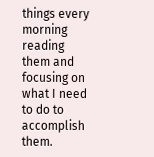things every morning reading them and focusing on what I need to do to accomplish them.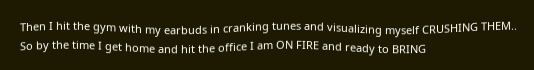Then I hit the gym with my earbuds in cranking tunes and visualizing myself CRUSHING THEM..  So by the time I get home and hit the office I am ON FIRE and ready to BRING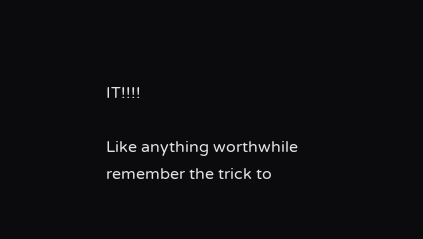IT!!!!

Like anything worthwhile remember the trick to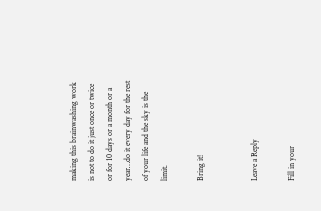making this brainwashing work  is not to do it just once or twice or for 10 days or a month or a year…do it every day for the rest of your life and the sky is the limit.

Bring it!


Leave a Reply

Fill in your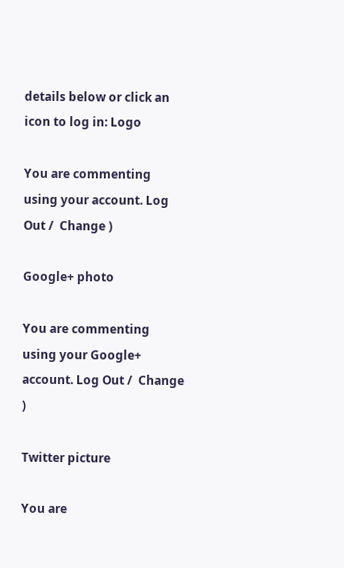details below or click an icon to log in: Logo

You are commenting using your account. Log Out /  Change )

Google+ photo

You are commenting using your Google+ account. Log Out /  Change )

Twitter picture

You are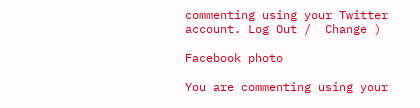commenting using your Twitter account. Log Out /  Change )

Facebook photo

You are commenting using your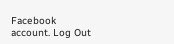Facebook account. Log Out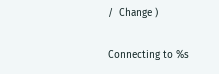/  Change )


Connecting to %s